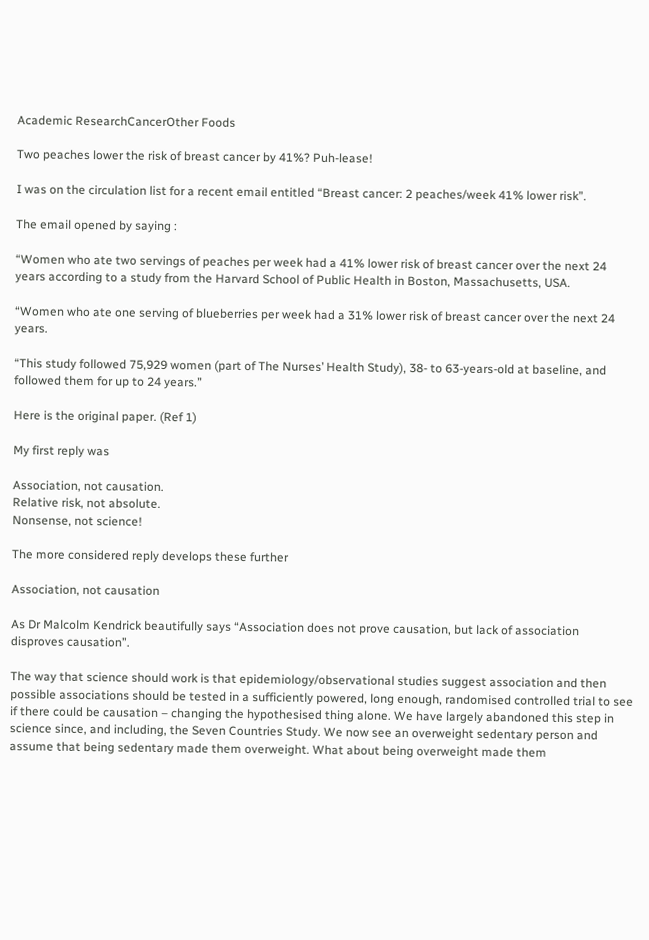Academic ResearchCancerOther Foods

Two peaches lower the risk of breast cancer by 41%? Puh-lease!

I was on the circulation list for a recent email entitled “Breast cancer: 2 peaches/week 41% lower risk”.

The email opened by saying :

“Women who ate two servings of peaches per week had a 41% lower risk of breast cancer over the next 24 years according to a study from the Harvard School of Public Health in Boston, Massachusetts, USA.

“Women who ate one serving of blueberries per week had a 31% lower risk of breast cancer over the next 24 years.

“This study followed 75,929 women (part of The Nurses’ Health Study), 38- to 63-years-old at baseline, and followed them for up to 24 years.”

Here is the original paper. (Ref 1)

My first reply was

Association, not causation.
Relative risk, not absolute.
Nonsense, not science!

The more considered reply develops these further

Association, not causation

As Dr Malcolm Kendrick beautifully says “Association does not prove causation, but lack of association disproves causation”.

The way that science should work is that epidemiology/observational studies suggest association and then possible associations should be tested in a sufficiently powered, long enough, randomised controlled trial to see if there could be causation – changing the hypothesised thing alone. We have largely abandoned this step in science since, and including, the Seven Countries Study. We now see an overweight sedentary person and assume that being sedentary made them overweight. What about being overweight made them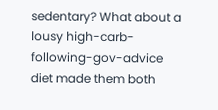sedentary? What about a lousy high-carb-following-gov-advice diet made them both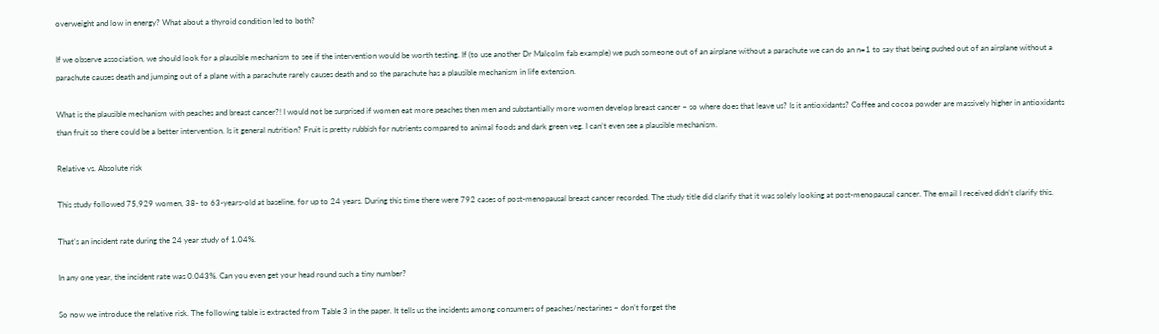overweight and low in energy? What about a thyroid condition led to both?

If we observe association, we should look for a plausible mechanism to see if the intervention would be worth testing. If (to use another Dr Malcolm fab example) we push someone out of an airplane without a parachute we can do an n=1 to say that being pushed out of an airplane without a parachute causes death and jumping out of a plane with a parachute rarely causes death and so the parachute has a plausible mechanism in life extension.

What is the plausible mechanism with peaches and breast cancer?! I would not be surprised if women eat more peaches then men and substantially more women develop breast cancer – so where does that leave us? Is it antioxidants? Coffee and cocoa powder are massively higher in antioxidants than fruit so there could be a better intervention. Is it general nutrition? Fruit is pretty rubbish for nutrients compared to animal foods and dark green veg. I can’t even see a plausible mechanism.

Relative vs. Absolute risk

This study followed 75,929 women, 38- to 63-years-old at baseline, for up to 24 years. During this time there were 792 cases of post-menopausal breast cancer recorded. The study title did clarify that it was solely looking at post-menopausal cancer. The email I received didn’t clarify this.

That’s an incident rate during the 24 year study of 1.04%.

In any one year, the incident rate was 0.043%. Can you even get your head round such a tiny number?

So now we introduce the relative risk. The following table is extracted from Table 3 in the paper. It tells us the incidents among consumers of peaches/nectarines – don’t forget the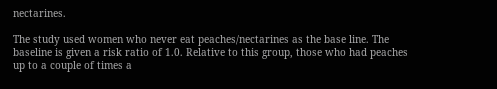nectarines.

The study used women who never eat peaches/nectarines as the base line. The baseline is given a risk ratio of 1.0. Relative to this group, those who had peaches up to a couple of times a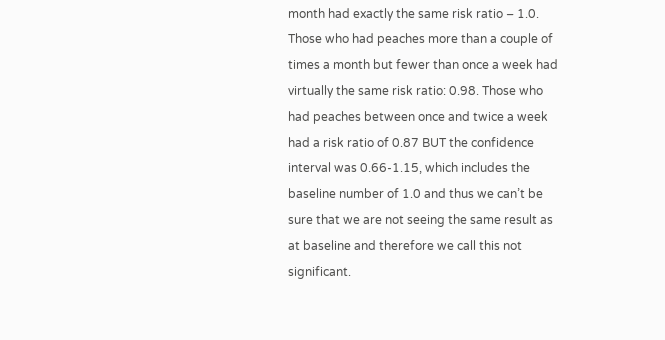month had exactly the same risk ratio – 1.0. Those who had peaches more than a couple of times a month but fewer than once a week had virtually the same risk ratio: 0.98. Those who had peaches between once and twice a week had a risk ratio of 0.87 BUT the confidence interval was 0.66-1.15, which includes the baseline number of 1.0 and thus we can’t be sure that we are not seeing the same result as at baseline and therefore we call this not significant.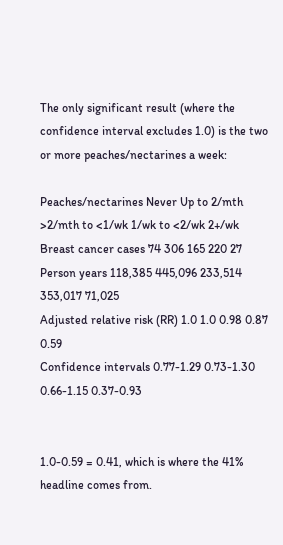The only significant result (where the confidence interval excludes 1.0) is the two or more peaches/nectarines a week:

Peaches/nectarines Never Up to 2/mth >2/mth to <1/wk 1/wk to <2/wk 2+/wk
Breast cancer cases 74 306 165 220 27
Person years 118,385 445,096 233,514 353,017 71,025
Adjusted relative risk (RR) 1.0 1.0 0.98 0.87 0.59
Confidence intervals 0.77-1.29 0.73-1.30 0.66-1.15 0.37-0.93


1.0-0.59 = 0.41, which is where the 41% headline comes from.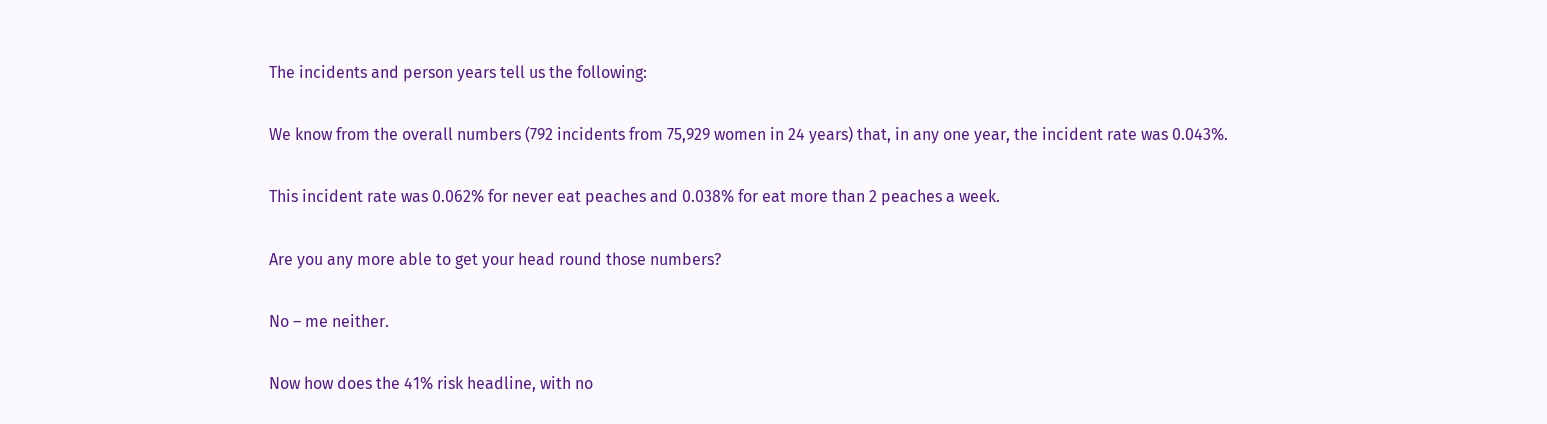The incidents and person years tell us the following:

We know from the overall numbers (792 incidents from 75,929 women in 24 years) that, in any one year, the incident rate was 0.043%.

This incident rate was 0.062% for never eat peaches and 0.038% for eat more than 2 peaches a week.

Are you any more able to get your head round those numbers?

No – me neither.

Now how does the 41% risk headline, with no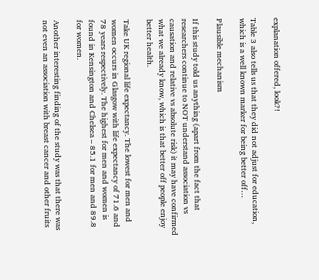explanation offered, look?!

Table 3 also tells us that they did not adjust for education, which is a well known marker for being better off…

Plausible mechanism

If this study told us anything (apart from the fact that researchers continue to NOT understand association vs causation and relative vs absolute risk) it may have confirmed what we already know, which is that better off people enjoy better health.

Take UK regional life expectancy. The lowest for men and women occurs in Glasgow with life expectancy of 71.6 and 78 years respectively. The highest for men and women is found in Kensington and Chelsea – 85.1 for men and 89.8 for women.

Another interesting finding of the study was that there was not even an association with breast cancer and other fruits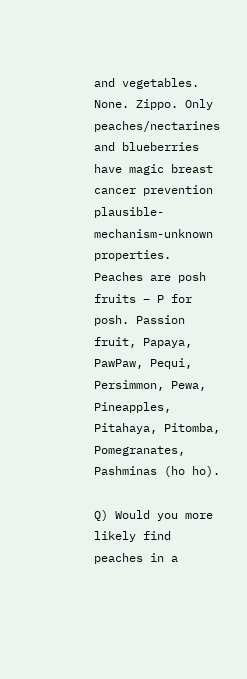and vegetables. None. Zippo. Only peaches/nectarines and blueberries have magic breast cancer prevention plausible-mechanism-unknown properties. Peaches are posh fruits – P for posh. Passion fruit, Papaya, PawPaw, Pequi, Persimmon, Pewa, Pineapples, Pitahaya, Pitomba, Pomegranates, Pashminas (ho ho).

Q) Would you more likely find peaches in a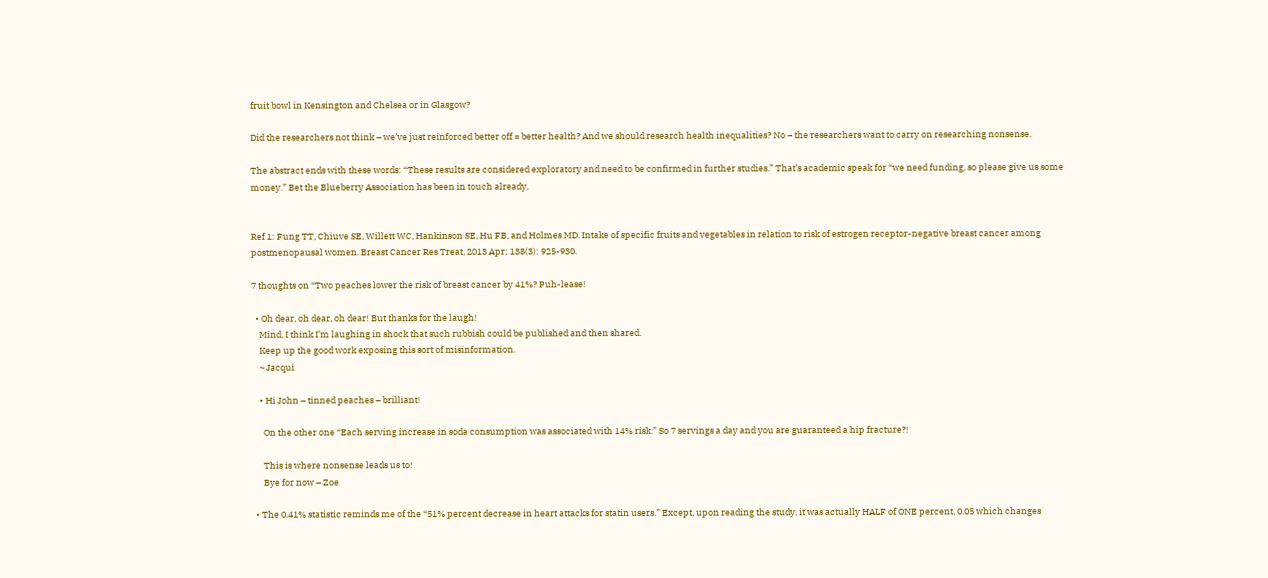fruit bowl in Kensington and Chelsea or in Glasgow?

Did the researchers not think – we’ve just reinforced better off = better health? And we should research health inequalities? No – the researchers want to carry on researching nonsense.

The abstract ends with these words: “These results are considered exploratory and need to be confirmed in further studies.” That’s academic speak for “we need funding, so please give us some money.” Bet the Blueberry Association has been in touch already.


Ref 1: Fung TT, Chiuve SE, Willett WC, Hankinson SE, Hu FB, and Holmes MD. Intake of specific fruits and vegetables in relation to risk of estrogen receptor-negative breast cancer among postmenopausal women. Breast Cancer Res Treat, 2013 Apr; 138(3): 925-930.

7 thoughts on “Two peaches lower the risk of breast cancer by 41%? Puh-lease!

  • Oh dear, oh dear, oh dear! But thanks for the laugh!
    Mind, I think I’m laughing in shock that such rubbish could be published and then shared.
    Keep up the good work exposing this sort of misinformation.
    ~ Jacqui

    • Hi John – tinned peaches – brilliant!

      On the other one “Each serving increase in soda consumption was associated with 14% risk.” So 7 servings a day and you are guaranteed a hip fracture?!

      This is where nonsense leads us to!
      Bye for now – Zoe

  • The 0.41% statistic reminds me of the “51% percent decrease in heart attacks for statin users.” Except, upon reading the study, it was actually HALF of ONE percent, 0.05 which changes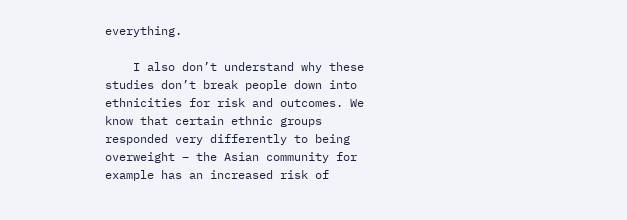everything.

    I also don’t understand why these studies don’t break people down into ethnicities for risk and outcomes. We know that certain ethnic groups responded very differently to being overweight – the Asian community for example has an increased risk of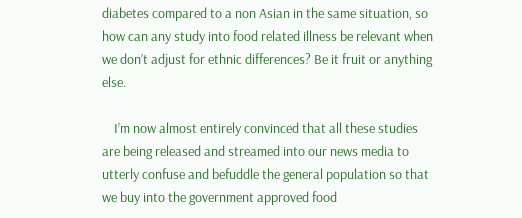diabetes compared to a non Asian in the same situation, so how can any study into food related illness be relevant when we don’t adjust for ethnic differences? Be it fruit or anything else.

    I’m now almost entirely convinced that all these studies are being released and streamed into our news media to utterly confuse and befuddle the general population so that we buy into the government approved food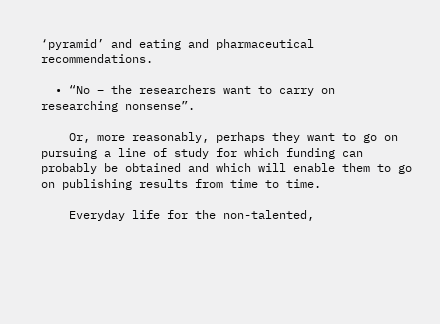‘pyramid’ and eating and pharmaceutical recommendations.

  • “No – the researchers want to carry on researching nonsense”.

    Or, more reasonably, perhaps they want to go on pursuing a line of study for which funding can probably be obtained and which will enable them to go on publishing results from time to time.

    Everyday life for the non-talented,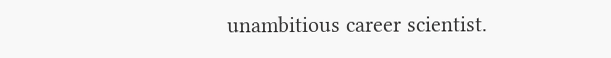unambitious career scientist.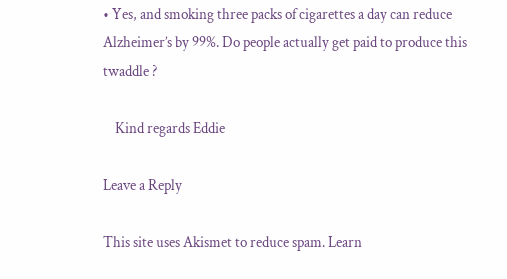• Yes, and smoking three packs of cigarettes a day can reduce Alzheimer’s by 99%. Do people actually get paid to produce this twaddle ?

    Kind regards Eddie

Leave a Reply

This site uses Akismet to reduce spam. Learn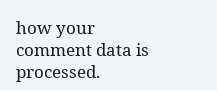how your comment data is processed.